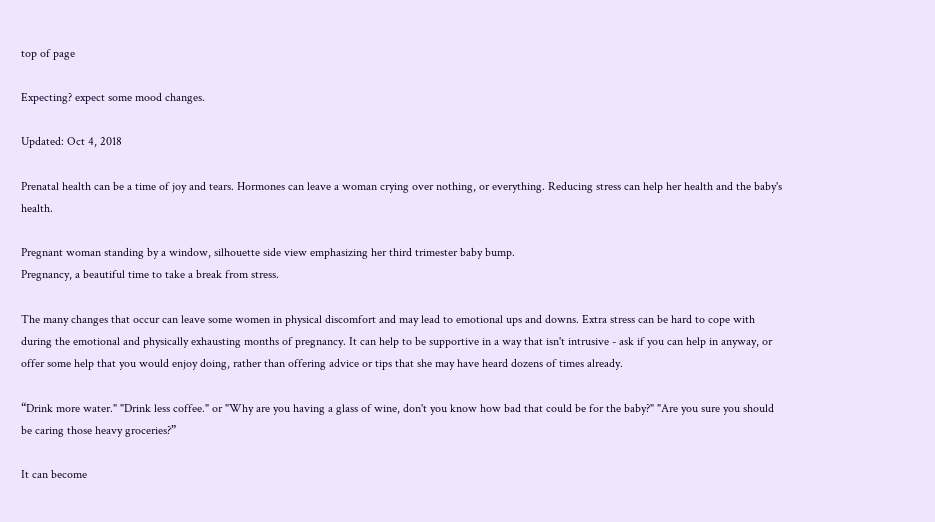top of page

Expecting? expect some mood changes.

Updated: Oct 4, 2018

Prenatal health can be a time of joy and tears. Hormones can leave a woman crying over nothing, or everything. Reducing stress can help her health and the baby's health.

Pregnant woman standing by a window, silhouette side view emphasizing her third trimester baby bump.
Pregnancy, a beautiful time to take a break from stress.

The many changes that occur can leave some women in physical discomfort and may lead to emotional ups and downs. Extra stress can be hard to cope with during the emotional and physically exhausting months of pregnancy. It can help to be supportive in a way that isn't intrusive - ask if you can help in anyway, or offer some help that you would enjoy doing, rather than offering advice or tips that she may have heard dozens of times already.

“Drink more water." "Drink less coffee." or "Why are you having a glass of wine, don't you know how bad that could be for the baby?" "Are you sure you should be caring those heavy groceries?”

It can become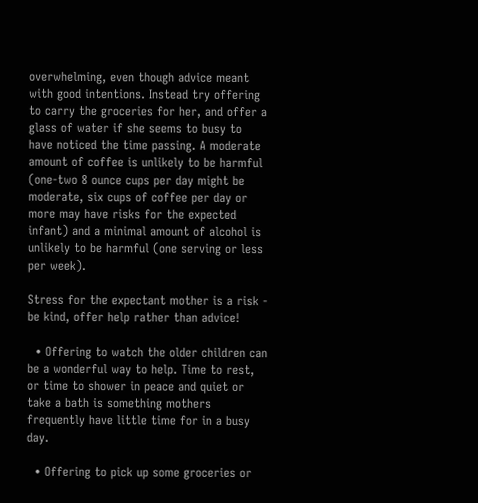overwhelming, even though advice meant with good intentions. Instead try offering to carry the groceries for her, and offer a glass of water if she seems to busy to have noticed the time passing. A moderate amount of coffee is unlikely to be harmful (one-two 8 ounce cups per day might be moderate, six cups of coffee per day or more may have risks for the expected infant) and a minimal amount of alcohol is unlikely to be harmful (one serving or less per week).

Stress for the expectant mother is a risk - be kind, offer help rather than advice!

  • Offering to watch the older children can be a wonderful way to help. Time to rest, or time to shower in peace and quiet or take a bath is something mothers frequently have little time for in a busy day.

  • Offering to pick up some groceries or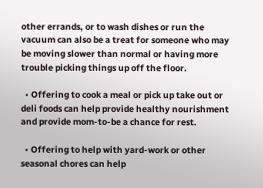other errands, or to wash dishes or run the vacuum can also be a treat for someone who may be moving slower than normal or having more trouble picking things up off the floor.

  • Offering to cook a meal or pick up take out or deli foods can help provide healthy nourishment and provide mom-to-be a chance for rest.

  • Offering to help with yard-work or other seasonal chores can help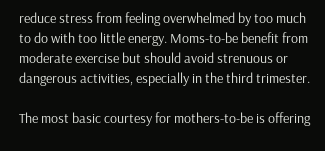reduce stress from feeling overwhelmed by too much to do with too little energy. Moms-to-be benefit from moderate exercise but should avoid strenuous or dangerous activities, especially in the third trimester.

The most basic courtesy for mothers-to-be is offering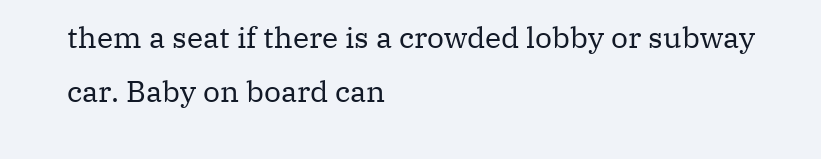them a seat if there is a crowded lobby or subway car. Baby on board can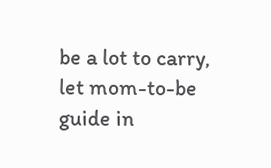be a lot to carry, let mom-to-be guide in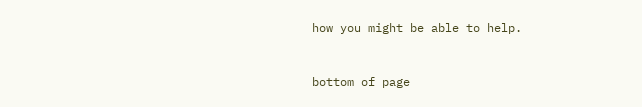how you might be able to help.


bottom of page